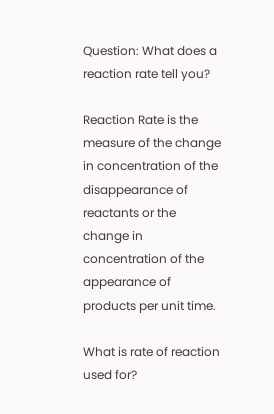Question: What does a reaction rate tell you?

Reaction Rate is the measure of the change in concentration of the disappearance of reactants or the change in concentration of the appearance of products per unit time.

What is rate of reaction used for?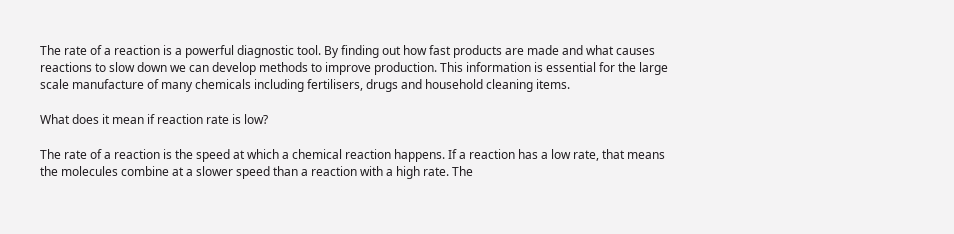The rate of a reaction is a powerful diagnostic tool. By finding out how fast products are made and what causes reactions to slow down we can develop methods to improve production. This information is essential for the large scale manufacture of many chemicals including fertilisers, drugs and household cleaning items.

What does it mean if reaction rate is low?

The rate of a reaction is the speed at which a chemical reaction happens. If a reaction has a low rate, that means the molecules combine at a slower speed than a reaction with a high rate. The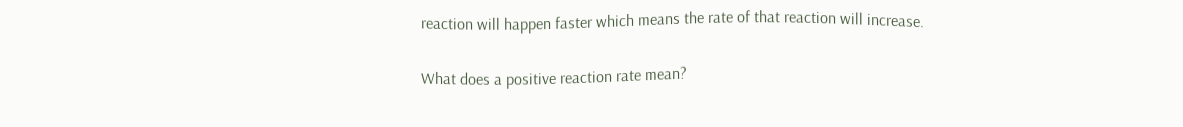reaction will happen faster which means the rate of that reaction will increase.

What does a positive reaction rate mean?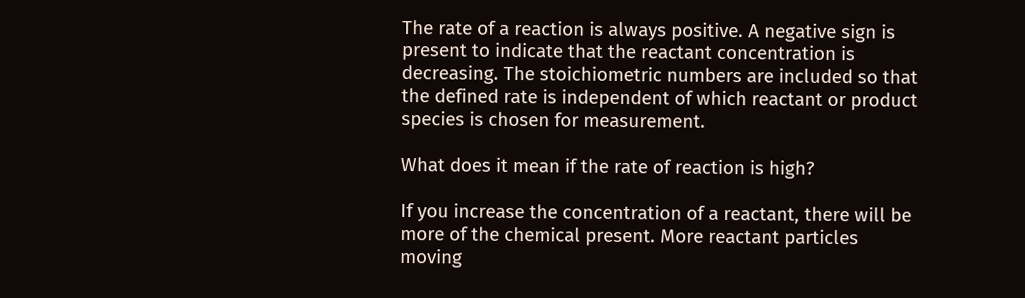The rate of a reaction is always positive. A negative sign is present to indicate that the reactant concentration is decreasing. The stoichiometric numbers are included so that the defined rate is independent of which reactant or product species is chosen for measurement.

What does it mean if the rate of reaction is high?

If you increase the concentration of a reactant, there will be more of the chemical present. More reactant particles moving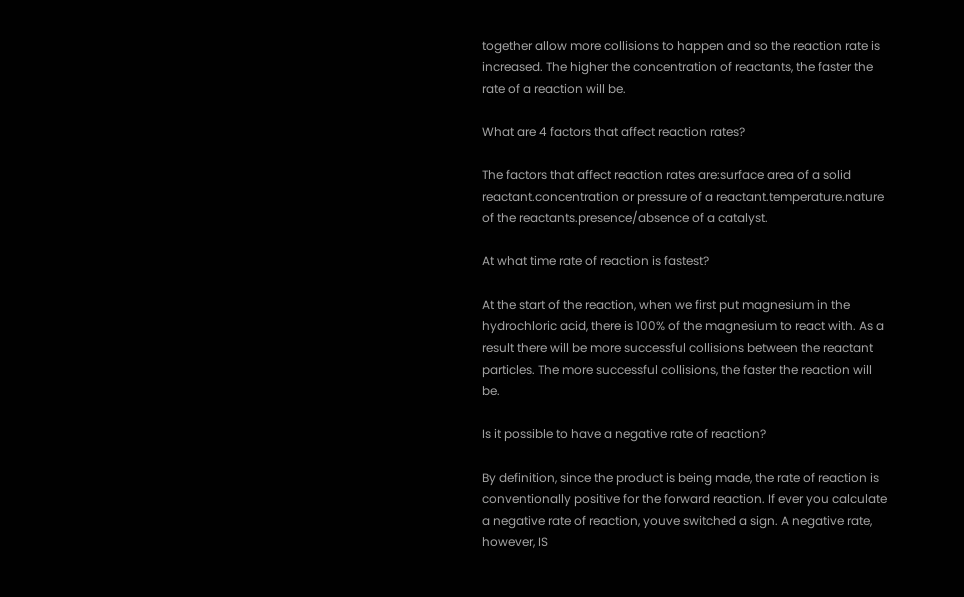together allow more collisions to happen and so the reaction rate is increased. The higher the concentration of reactants, the faster the rate of a reaction will be.

What are 4 factors that affect reaction rates?

The factors that affect reaction rates are:surface area of a solid reactant.concentration or pressure of a reactant.temperature.nature of the reactants.presence/absence of a catalyst.

At what time rate of reaction is fastest?

At the start of the reaction, when we first put magnesium in the hydrochloric acid, there is 100% of the magnesium to react with. As a result there will be more successful collisions between the reactant particles. The more successful collisions, the faster the reaction will be.

Is it possible to have a negative rate of reaction?

By definition, since the product is being made, the rate of reaction is conventionally positive for the forward reaction. If ever you calculate a negative rate of reaction, youve switched a sign. A negative rate, however, IS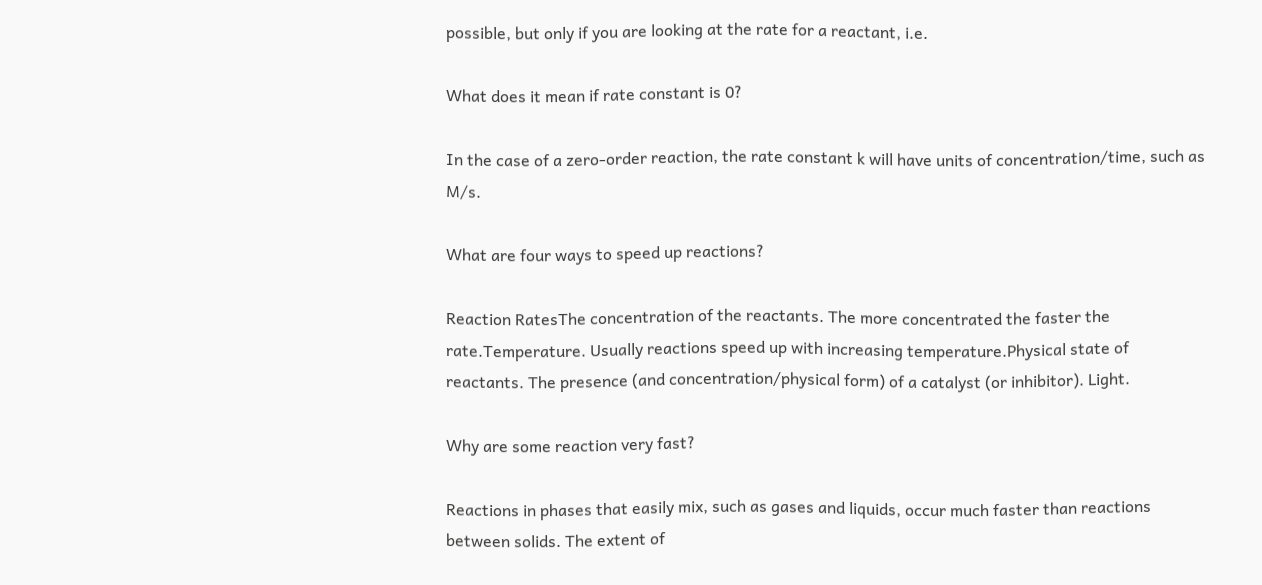possible, but only if you are looking at the rate for a reactant, i.e.

What does it mean if rate constant is 0?

In the case of a zero-order reaction, the rate constant k will have units of concentration/time, such as M/s.

What are four ways to speed up reactions?

Reaction RatesThe concentration of the reactants. The more concentrated the faster the rate.Temperature. Usually reactions speed up with increasing temperature.Physical state of reactants. The presence (and concentration/physical form) of a catalyst (or inhibitor). Light.

Why are some reaction very fast?

Reactions in phases that easily mix, such as gases and liquids, occur much faster than reactions between solids. The extent of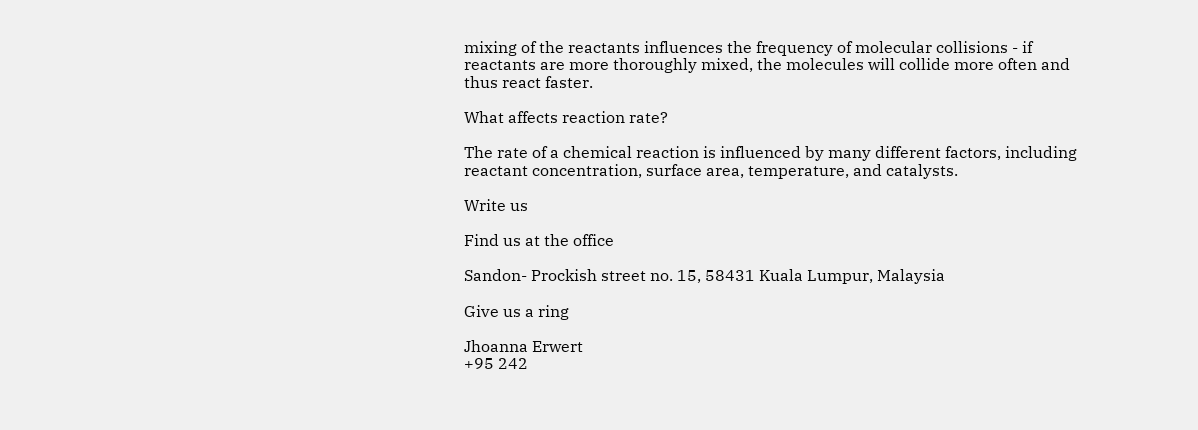mixing of the reactants influences the frequency of molecular collisions - if reactants are more thoroughly mixed, the molecules will collide more often and thus react faster.

What affects reaction rate?

The rate of a chemical reaction is influenced by many different factors, including reactant concentration, surface area, temperature, and catalysts.

Write us

Find us at the office

Sandon- Prockish street no. 15, 58431 Kuala Lumpur, Malaysia

Give us a ring

Jhoanna Erwert
+95 242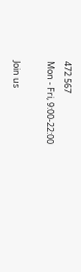472 567
Mon - Fri, 9:00-22:00

Join us